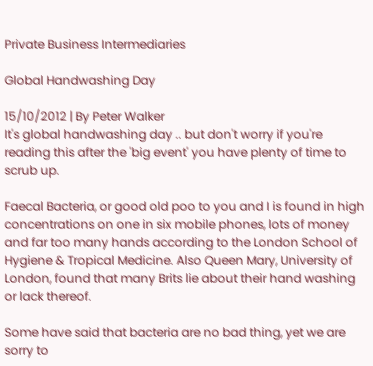Private Business Intermediaries

Global Handwashing Day

15/10/2012 | By Peter Walker
It's global handwashing day .. but don't worry if you're reading this after the 'big event' you have plenty of time to scrub up.

Faecal Bacteria, or good old poo to you and I is found in high concentrations on one in six mobile phones, lots of money and far too many hands according to the London School of Hygiene & Tropical Medicine. Also Queen Mary, University of London, found that many Brits lie about their hand washing or lack thereof.

Some have said that bacteria are no bad thing, yet we are sorry to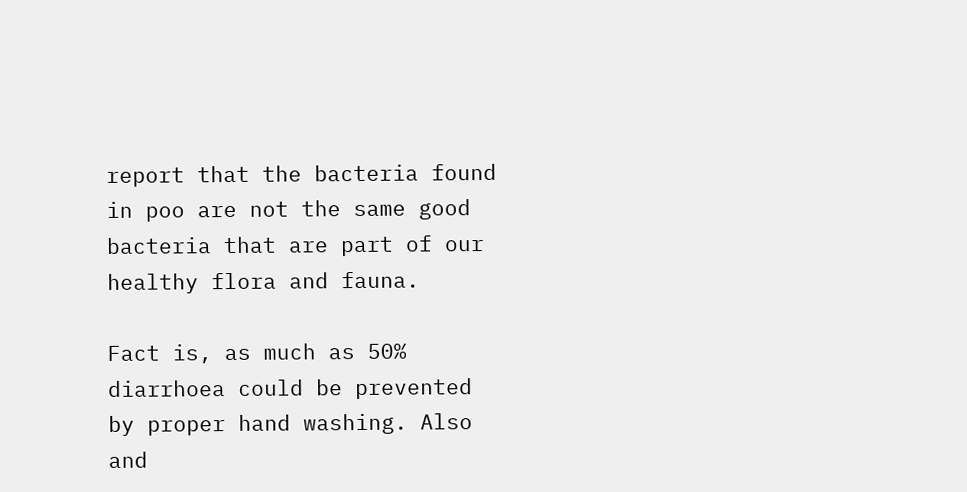report that the bacteria found in poo are not the same good bacteria that are part of our healthy flora and fauna.

Fact is, as much as 50% diarrhoea could be prevented by proper hand washing. Also  and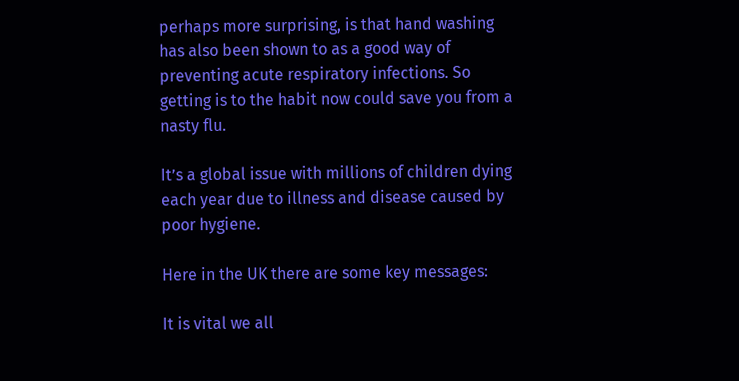perhaps more surprising, is that hand washing has also been shown to as a good way of preventing acute respiratory infections. So getting is to the habit now could save you from a nasty flu.

It’s a global issue with millions of children dying each year due to illness and disease caused by poor hygiene.

Here in the UK there are some key messages:

It is vital we all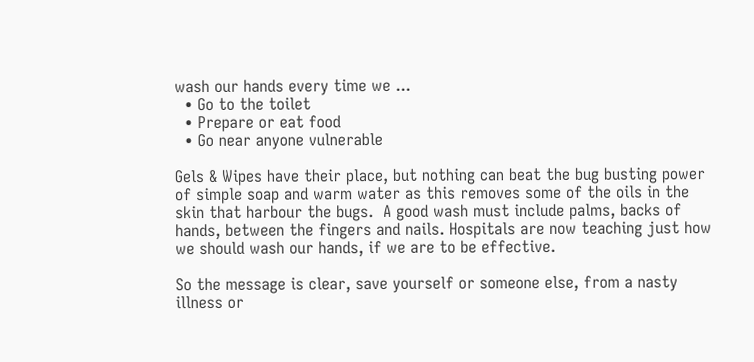wash our hands every time we ...
  • Go to the toilet
  • Prepare or eat food
  • Go near anyone vulnerable

Gels & Wipes have their place, but nothing can beat the bug busting power of simple soap and warm water as this removes some of the oils in the skin that harbour the bugs.  A good wash must include palms, backs of hands, between the fingers and nails. Hospitals are now teaching just how we should wash our hands, if we are to be effective.

So the message is clear, save yourself or someone else, from a nasty illness or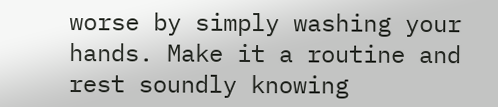worse by simply washing your hands. Make it a routine and rest soundly knowing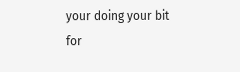your doing your bit for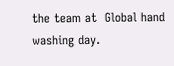the team at  Global hand washing day.